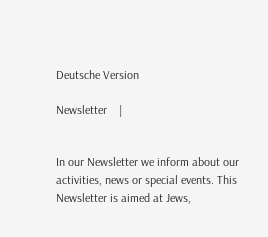Deutsche Version

Newsletter    |


In our Newsletter we inform about our activities, news or special events. This Newsletter is aimed at Jews,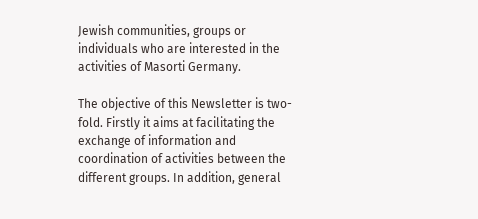Jewish communities, groups or individuals who are interested in the activities of Masorti Germany.

The objective of this Newsletter is two-fold. Firstly it aims at facilitating the exchange of information and coordination of activities between the different groups. In addition, general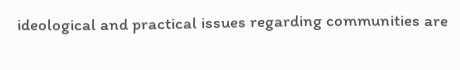ideological and practical issues regarding communities are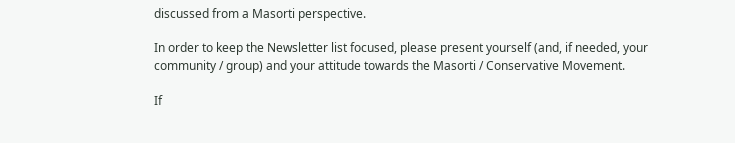discussed from a Masorti perspective.

In order to keep the Newsletter list focused, please present yourself (and, if needed, your community / group) and your attitude towards the Masorti / Conservative Movement.

If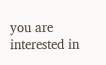you are interested in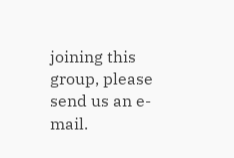joining this group, please send us an e-mail.